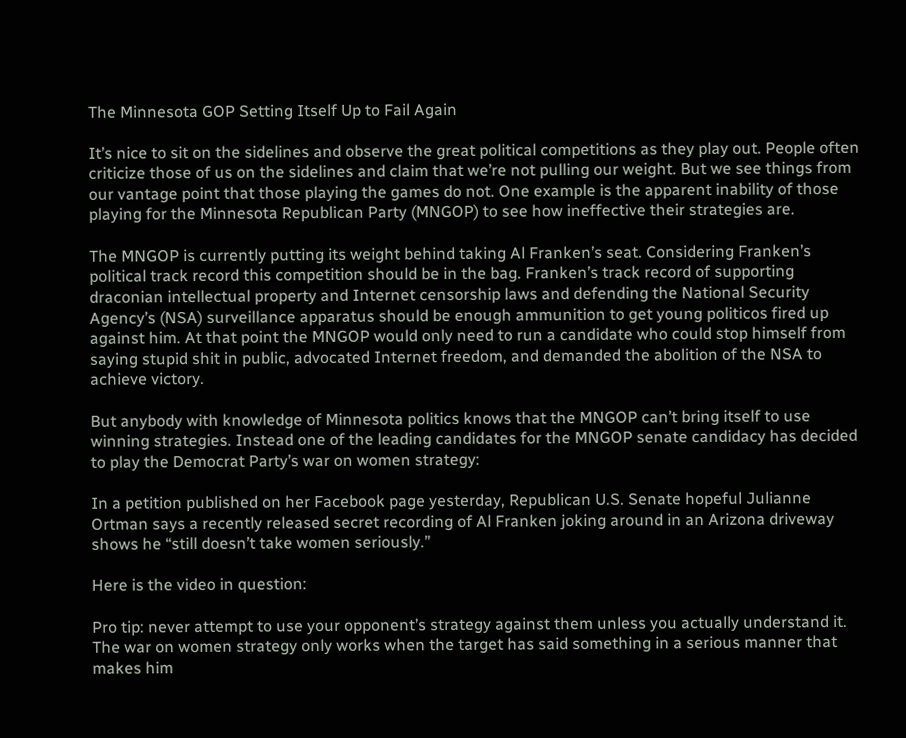The Minnesota GOP Setting Itself Up to Fail Again

It’s nice to sit on the sidelines and observe the great political competitions as they play out. People often criticize those of us on the sidelines and claim that we’re not pulling our weight. But we see things from our vantage point that those playing the games do not. One example is the apparent inability of those playing for the Minnesota Republican Party (MNGOP) to see how ineffective their strategies are.

The MNGOP is currently putting its weight behind taking Al Franken’s seat. Considering Franken’s political track record this competition should be in the bag. Franken’s track record of supporting draconian intellectual property and Internet censorship laws and defending the National Security Agency’s (NSA) surveillance apparatus should be enough ammunition to get young politicos fired up against him. At that point the MNGOP would only need to run a candidate who could stop himself from saying stupid shit in public, advocated Internet freedom, and demanded the abolition of the NSA to achieve victory.

But anybody with knowledge of Minnesota politics knows that the MNGOP can’t bring itself to use winning strategies. Instead one of the leading candidates for the MNGOP senate candidacy has decided to play the Democrat Party’s war on women strategy:

In a petition published on her Facebook page yesterday, Republican U.S. Senate hopeful Julianne Ortman says a recently released secret recording of Al Franken joking around in an Arizona driveway shows he “still doesn’t take women seriously.”

Here is the video in question:

Pro tip: never attempt to use your opponent’s strategy against them unless you actually understand it. The war on women strategy only works when the target has said something in a serious manner that makes him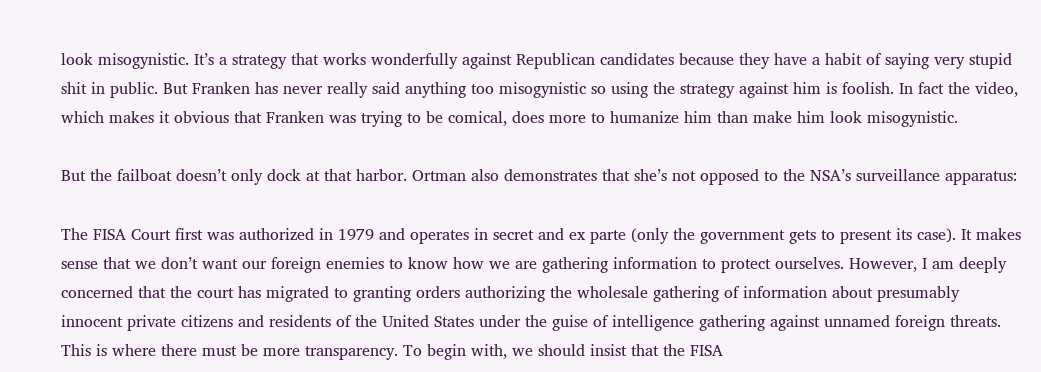look misogynistic. It’s a strategy that works wonderfully against Republican candidates because they have a habit of saying very stupid shit in public. But Franken has never really said anything too misogynistic so using the strategy against him is foolish. In fact the video, which makes it obvious that Franken was trying to be comical, does more to humanize him than make him look misogynistic.

But the failboat doesn’t only dock at that harbor. Ortman also demonstrates that she’s not opposed to the NSA’s surveillance apparatus:

The FISA Court first was authorized in 1979 and operates in secret and ex parte (only the government gets to present its case). It makes sense that we don’t want our foreign enemies to know how we are gathering information to protect ourselves. However, I am deeply concerned that the court has migrated to granting orders authorizing the wholesale gathering of information about presumably innocent private citizens and residents of the United States under the guise of intelligence gathering against unnamed foreign threats. This is where there must be more transparency. To begin with, we should insist that the FISA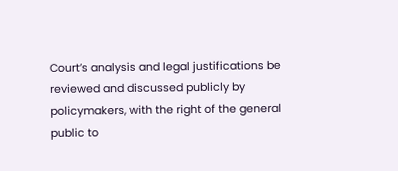Court’s analysis and legal justifications be reviewed and discussed publicly by policymakers, with the right of the general public to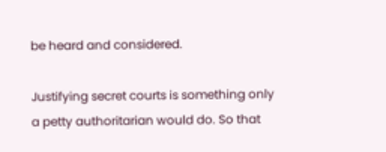be heard and considered.

Justifying secret courts is something only a petty authoritarian would do. So that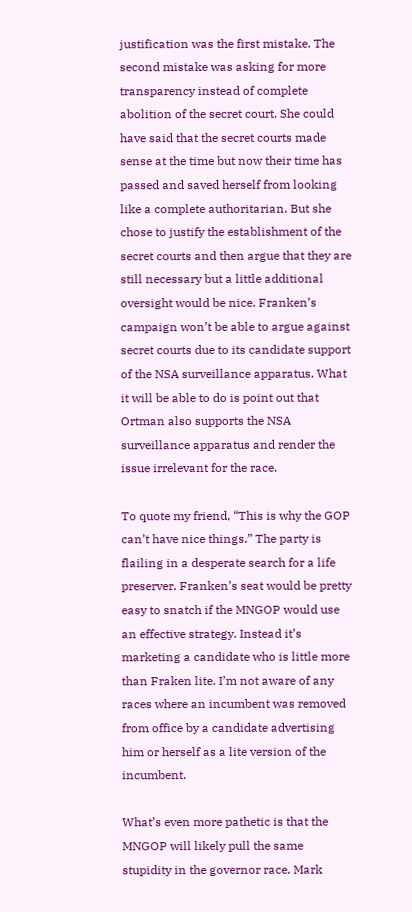justification was the first mistake. The second mistake was asking for more transparency instead of complete abolition of the secret court. She could have said that the secret courts made sense at the time but now their time has passed and saved herself from looking like a complete authoritarian. But she chose to justify the establishment of the secret courts and then argue that they are still necessary but a little additional oversight would be nice. Franken’s campaign won’t be able to argue against secret courts due to its candidate support of the NSA surveillance apparatus. What it will be able to do is point out that Ortman also supports the NSA surveillance apparatus and render the issue irrelevant for the race.

To quote my friend, “This is why the GOP can’t have nice things.” The party is flailing in a desperate search for a life preserver. Franken’s seat would be pretty easy to snatch if the MNGOP would use an effective strategy. Instead it’s marketing a candidate who is little more than Fraken lite. I’m not aware of any races where an incumbent was removed from office by a candidate advertising him or herself as a lite version of the incumbent.

What’s even more pathetic is that the MNGOP will likely pull the same stupidity in the governor race. Mark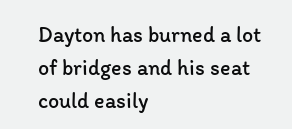Dayton has burned a lot of bridges and his seat could easily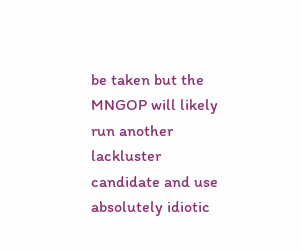be taken but the MNGOP will likely run another lackluster candidate and use absolutely idiotic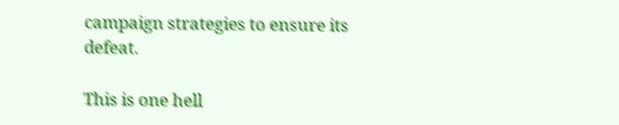campaign strategies to ensure its defeat.

This is one hell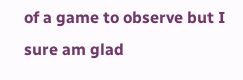of a game to observe but I sure am glad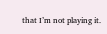that I’m not playing it.